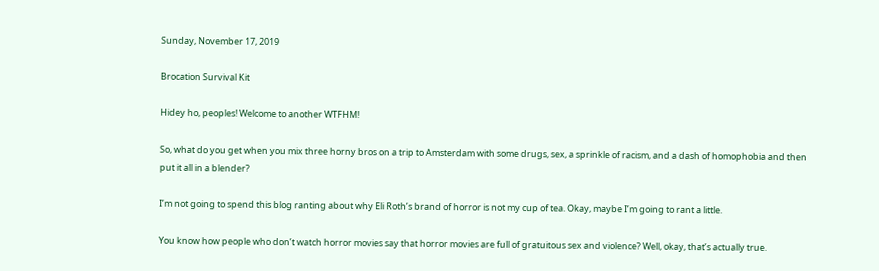Sunday, November 17, 2019

Brocation Survival Kit

Hidey ho, peoples! Welcome to another WTFHM!

So, what do you get when you mix three horny bros on a trip to Amsterdam with some drugs, sex, a sprinkle of racism, and a dash of homophobia and then put it all in a blender?

I’m not going to spend this blog ranting about why Eli Roth’s brand of horror is not my cup of tea. Okay, maybe I’m going to rant a little.

You know how people who don’t watch horror movies say that horror movies are full of gratuitous sex and violence? Well, okay, that’s actually true.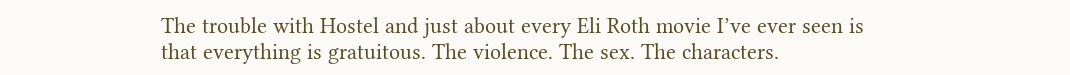The trouble with Hostel and just about every Eli Roth movie I’ve ever seen is that everything is gratuitous. The violence. The sex. The characters.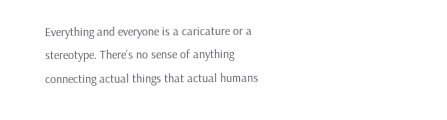Everything and everyone is a caricature or a stereotype. There’s no sense of anything connecting actual things that actual humans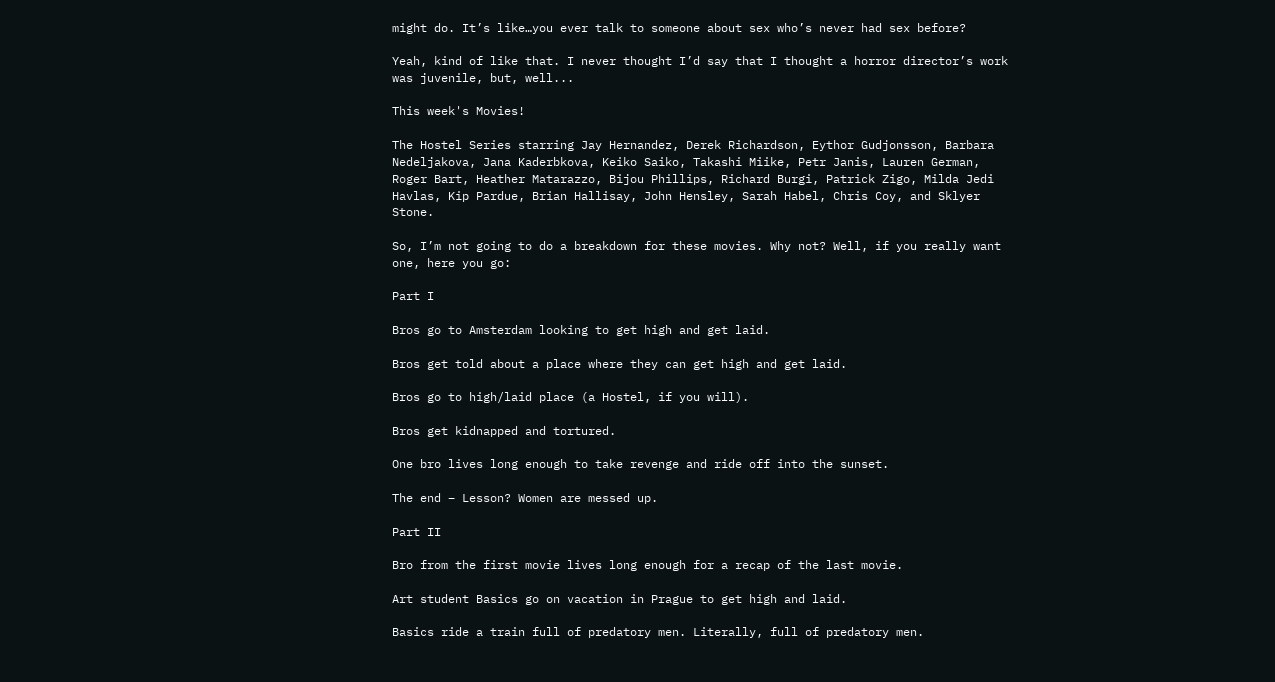might do. It’s like…you ever talk to someone about sex who’s never had sex before?

Yeah, kind of like that. I never thought I’d say that I thought a horror director’s work was juvenile, but, well...

This week's Movies!

The Hostel Series starring Jay Hernandez, Derek Richardson, Eythor Gudjonsson, Barbara Nedeljakova, Jana Kaderbkova, Keiko Saiko, Takashi Miike, Petr Janis, Lauren German, Roger Bart, Heather Matarazzo, Bijou Phillips, Richard Burgi, Patrick Zigo, Milda Jedi Havlas, Kip Pardue, Brian Hallisay, John Hensley, Sarah Habel, Chris Coy, and Sklyer Stone.

So, I’m not going to do a breakdown for these movies. Why not? Well, if you really want one, here you go:

Part I

Bros go to Amsterdam looking to get high and get laid.

Bros get told about a place where they can get high and get laid.

Bros go to high/laid place (a Hostel, if you will).

Bros get kidnapped and tortured.

One bro lives long enough to take revenge and ride off into the sunset.

The end – Lesson? Women are messed up.

Part II

Bro from the first movie lives long enough for a recap of the last movie.

Art student Basics go on vacation in Prague to get high and laid.

Basics ride a train full of predatory men. Literally, full of predatory men.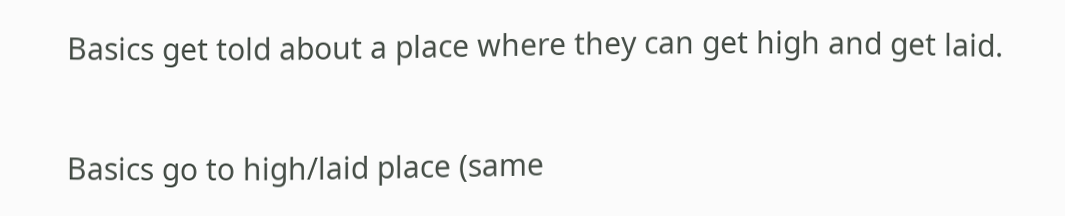Basics get told about a place where they can get high and get laid.

Basics go to high/laid place (same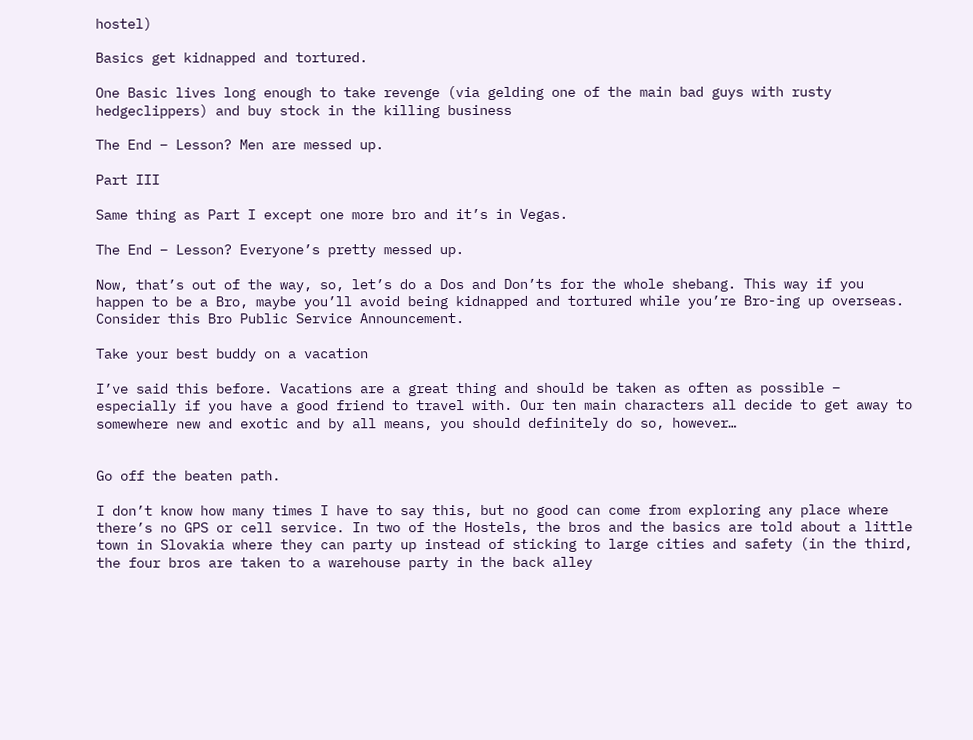hostel)

Basics get kidnapped and tortured.

One Basic lives long enough to take revenge (via gelding one of the main bad guys with rusty hedgeclippers) and buy stock in the killing business

The End – Lesson? Men are messed up.

Part III

Same thing as Part I except one more bro and it’s in Vegas.

The End – Lesson? Everyone’s pretty messed up.

Now, that’s out of the way, so, let’s do a Dos and Don’ts for the whole shebang. This way if you happen to be a Bro, maybe you’ll avoid being kidnapped and tortured while you’re Bro-ing up overseas. Consider this Bro Public Service Announcement.

Take your best buddy on a vacation

I’ve said this before. Vacations are a great thing and should be taken as often as possible – especially if you have a good friend to travel with. Our ten main characters all decide to get away to somewhere new and exotic and by all means, you should definitely do so, however…


Go off the beaten path.

I don’t know how many times I have to say this, but no good can come from exploring any place where there’s no GPS or cell service. In two of the Hostels, the bros and the basics are told about a little town in Slovakia where they can party up instead of sticking to large cities and safety (in the third, the four bros are taken to a warehouse party in the back alley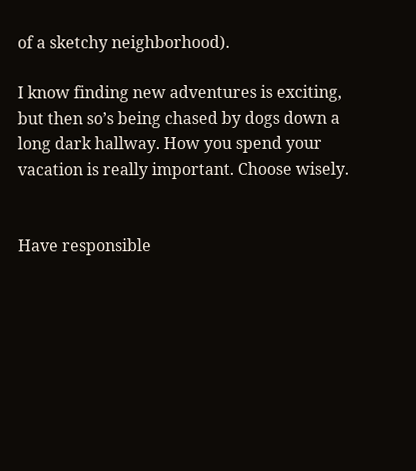of a sketchy neighborhood).

I know finding new adventures is exciting, but then so’s being chased by dogs down a long dark hallway. How you spend your vacation is really important. Choose wisely.


Have responsible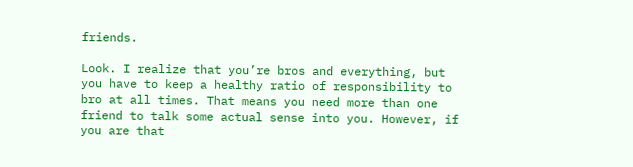friends.

Look. I realize that you’re bros and everything, but you have to keep a healthy ratio of responsibility to bro at all times. That means you need more than one friend to talk some actual sense into you. However, if you are that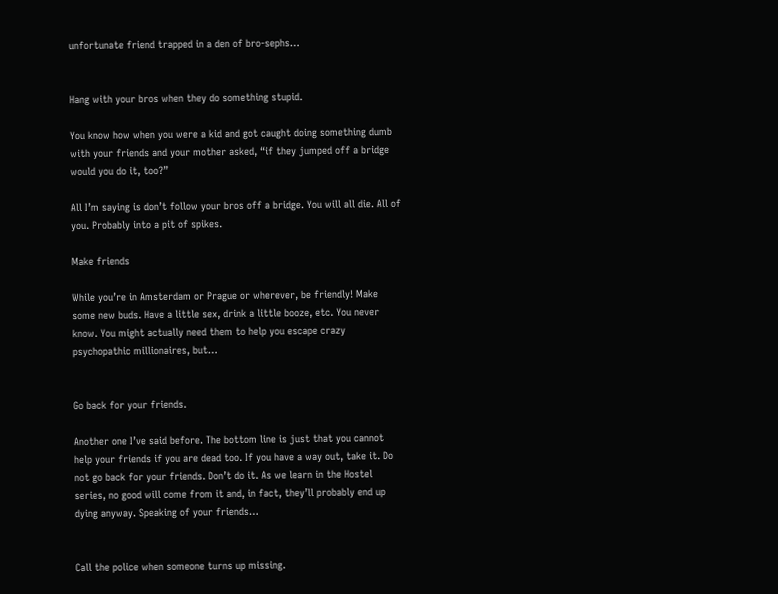unfortunate friend trapped in a den of bro-sephs…


Hang with your bros when they do something stupid.

You know how when you were a kid and got caught doing something dumb with your friends and your mother asked, “if they jumped off a bridge would you do it, too?”

All I’m saying is don’t follow your bros off a bridge. You will all die. All of you. Probably into a pit of spikes.

Make friends

While you’re in Amsterdam or Prague or wherever, be friendly! Make some new buds. Have a little sex, drink a little booze, etc. You never know. You might actually need them to help you escape crazy psychopathic millionaires, but…


Go back for your friends.

Another one I’ve said before. The bottom line is just that you cannot help your friends if you are dead too. If you have a way out, take it. Do not go back for your friends. Don’t do it. As we learn in the Hostel series, no good will come from it and, in fact, they’ll probably end up dying anyway. Speaking of your friends…


Call the police when someone turns up missing.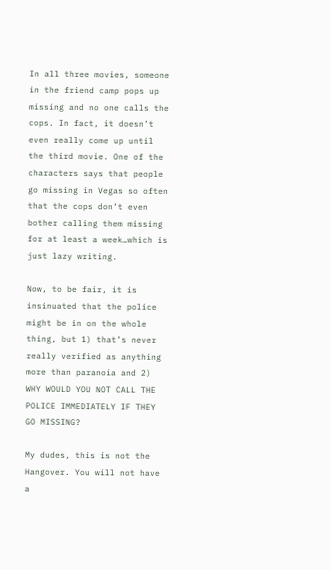In all three movies, someone in the friend camp pops up missing and no one calls the cops. In fact, it doesn’t even really come up until the third movie. One of the characters says that people go missing in Vegas so often that the cops don’t even bother calling them missing for at least a week…which is just lazy writing.

Now, to be fair, it is insinuated that the police might be in on the whole thing, but 1) that’s never really verified as anything more than paranoia and 2) WHY WOULD YOU NOT CALL THE POLICE IMMEDIATELY IF THEY GO MISSING?

My dudes, this is not the Hangover. You will not have a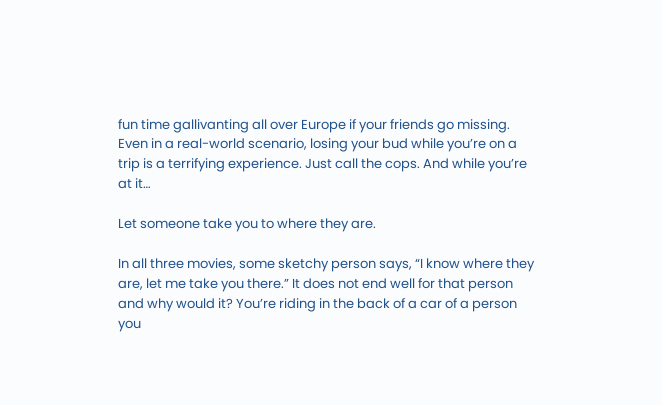fun time gallivanting all over Europe if your friends go missing. Even in a real-world scenario, losing your bud while you’re on a trip is a terrifying experience. Just call the cops. And while you’re at it…

Let someone take you to where they are.

In all three movies, some sketchy person says, “I know where they are, let me take you there.” It does not end well for that person and why would it? You’re riding in the back of a car of a person you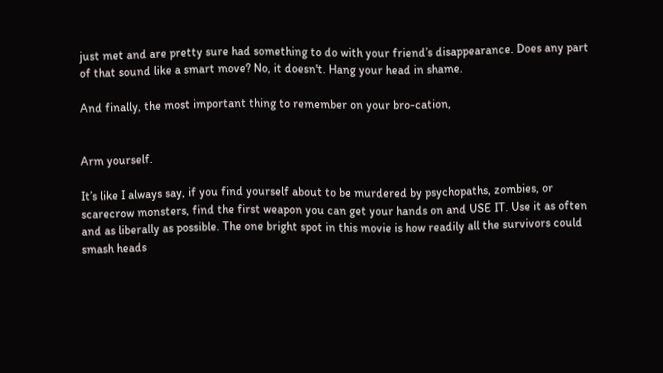just met and are pretty sure had something to do with your friend’s disappearance. Does any part of that sound like a smart move? No, it doesn't. Hang your head in shame.

And finally, the most important thing to remember on your bro-cation,


Arm yourself.

It’s like I always say, if you find yourself about to be murdered by psychopaths, zombies, or scarecrow monsters, find the first weapon you can get your hands on and USE IT. Use it as often and as liberally as possible. The one bright spot in this movie is how readily all the survivors could smash heads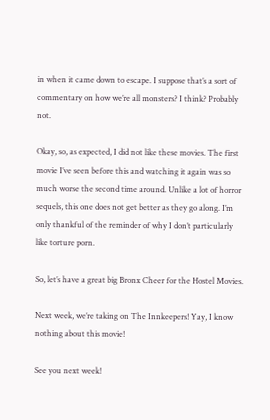in when it came down to escape. I suppose that’s a sort of commentary on how we’re all monsters? I think? Probably not.

Okay, so, as expected, I did not like these movies. The first movie I’ve seen before this and watching it again was so much worse the second time around. Unlike a lot of horror sequels, this one does not get better as they go along. I’m only thankful of the reminder of why I don’t particularly like torture porn.

So, let’s have a great big Bronx Cheer for the Hostel Movies.

Next week, we’re taking on The Innkeepers! Yay, I know nothing about this movie!

See you next week!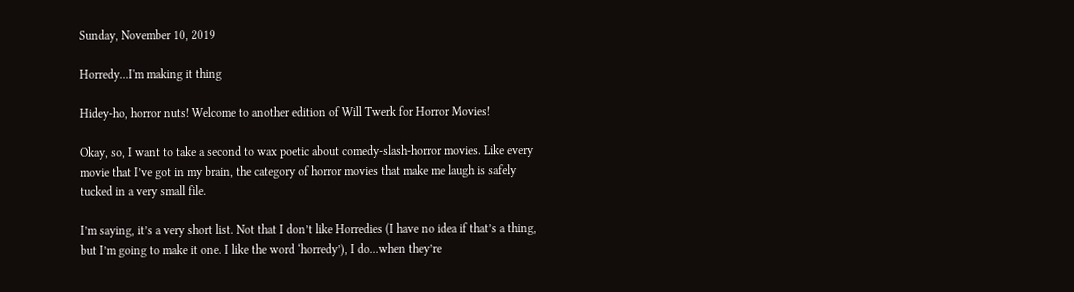Sunday, November 10, 2019

Horredy...I'm making it thing

Hidey-ho, horror nuts! Welcome to another edition of Will Twerk for Horror Movies!

Okay, so, I want to take a second to wax poetic about comedy-slash-horror movies. Like every movie that I’ve got in my brain, the category of horror movies that make me laugh is safely tucked in a very small file.

I’m saying, it’s a very short list. Not that I don’t like Horredies (I have no idea if that’s a thing, but I’m going to make it one. I like the word ‘horredy’), I do...when they’re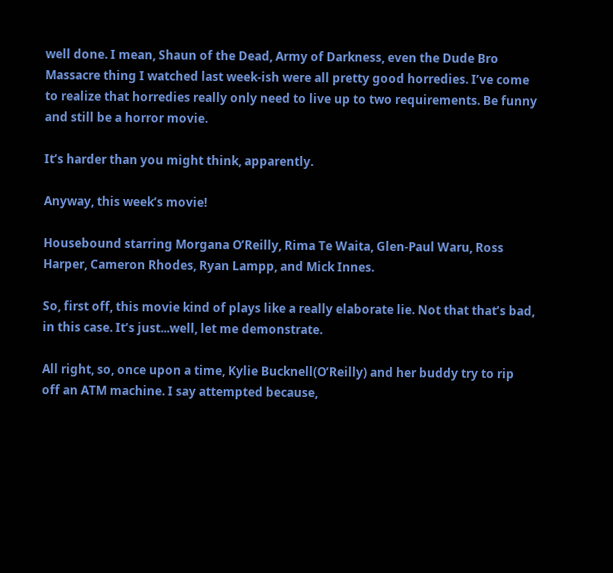well done. I mean, Shaun of the Dead, Army of Darkness, even the Dude Bro Massacre thing I watched last week-ish were all pretty good horredies. I’ve come to realize that horredies really only need to live up to two requirements. Be funny and still be a horror movie.

It’s harder than you might think, apparently.

Anyway, this week’s movie!

Housebound starring Morgana O’Reilly, Rima Te Waita, Glen-Paul Waru, Ross Harper, Cameron Rhodes, Ryan Lampp, and Mick Innes.

So, first off, this movie kind of plays like a really elaborate lie. Not that that’s bad, in this case. It’s just...well, let me demonstrate.

All right, so, once upon a time, Kylie Bucknell(O’Reilly) and her buddy try to rip off an ATM machine. I say attempted because,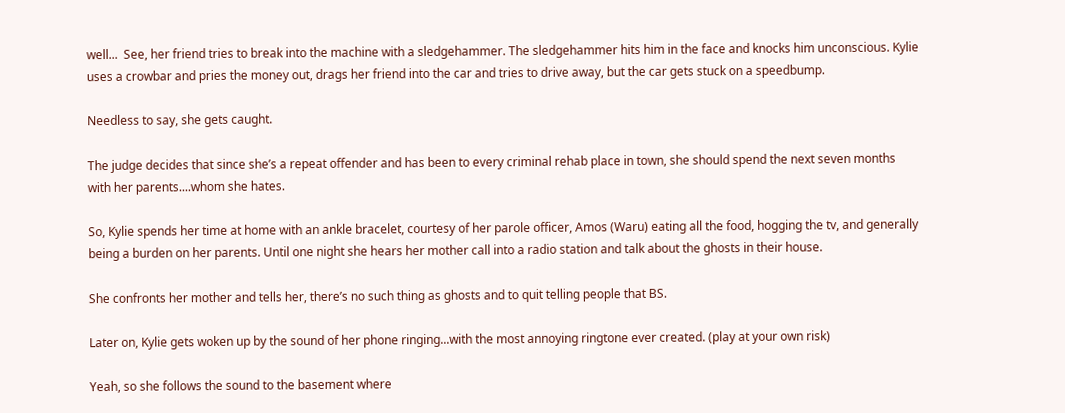well...  See, her friend tries to break into the machine with a sledgehammer. The sledgehammer hits him in the face and knocks him unconscious. Kylie uses a crowbar and pries the money out, drags her friend into the car and tries to drive away, but the car gets stuck on a speedbump.

Needless to say, she gets caught.

The judge decides that since she’s a repeat offender and has been to every criminal rehab place in town, she should spend the next seven months with her parents....whom she hates.

So, Kylie spends her time at home with an ankle bracelet, courtesy of her parole officer, Amos (Waru) eating all the food, hogging the tv, and generally being a burden on her parents. Until one night she hears her mother call into a radio station and talk about the ghosts in their house.

She confronts her mother and tells her, there’s no such thing as ghosts and to quit telling people that BS.

Later on, Kylie gets woken up by the sound of her phone ringing...with the most annoying ringtone ever created. (play at your own risk)

Yeah, so she follows the sound to the basement where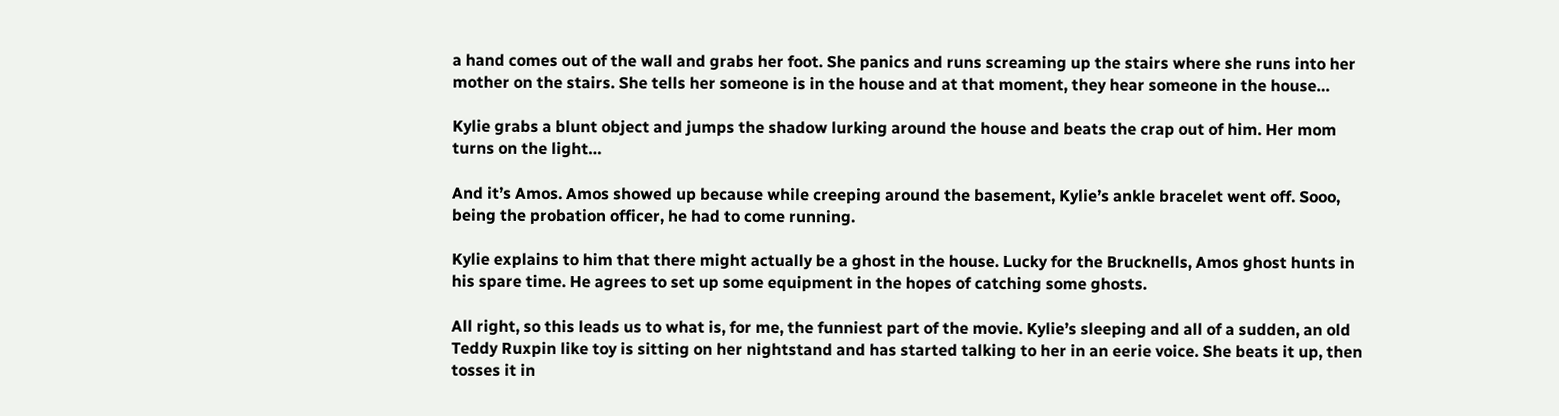a hand comes out of the wall and grabs her foot. She panics and runs screaming up the stairs where she runs into her mother on the stairs. She tells her someone is in the house and at that moment, they hear someone in the house…

Kylie grabs a blunt object and jumps the shadow lurking around the house and beats the crap out of him. Her mom turns on the light…

And it’s Amos. Amos showed up because while creeping around the basement, Kylie’s ankle bracelet went off. Sooo, being the probation officer, he had to come running.

Kylie explains to him that there might actually be a ghost in the house. Lucky for the Brucknells, Amos ghost hunts in his spare time. He agrees to set up some equipment in the hopes of catching some ghosts.

All right, so this leads us to what is, for me, the funniest part of the movie. Kylie’s sleeping and all of a sudden, an old Teddy Ruxpin like toy is sitting on her nightstand and has started talking to her in an eerie voice. She beats it up, then tosses it in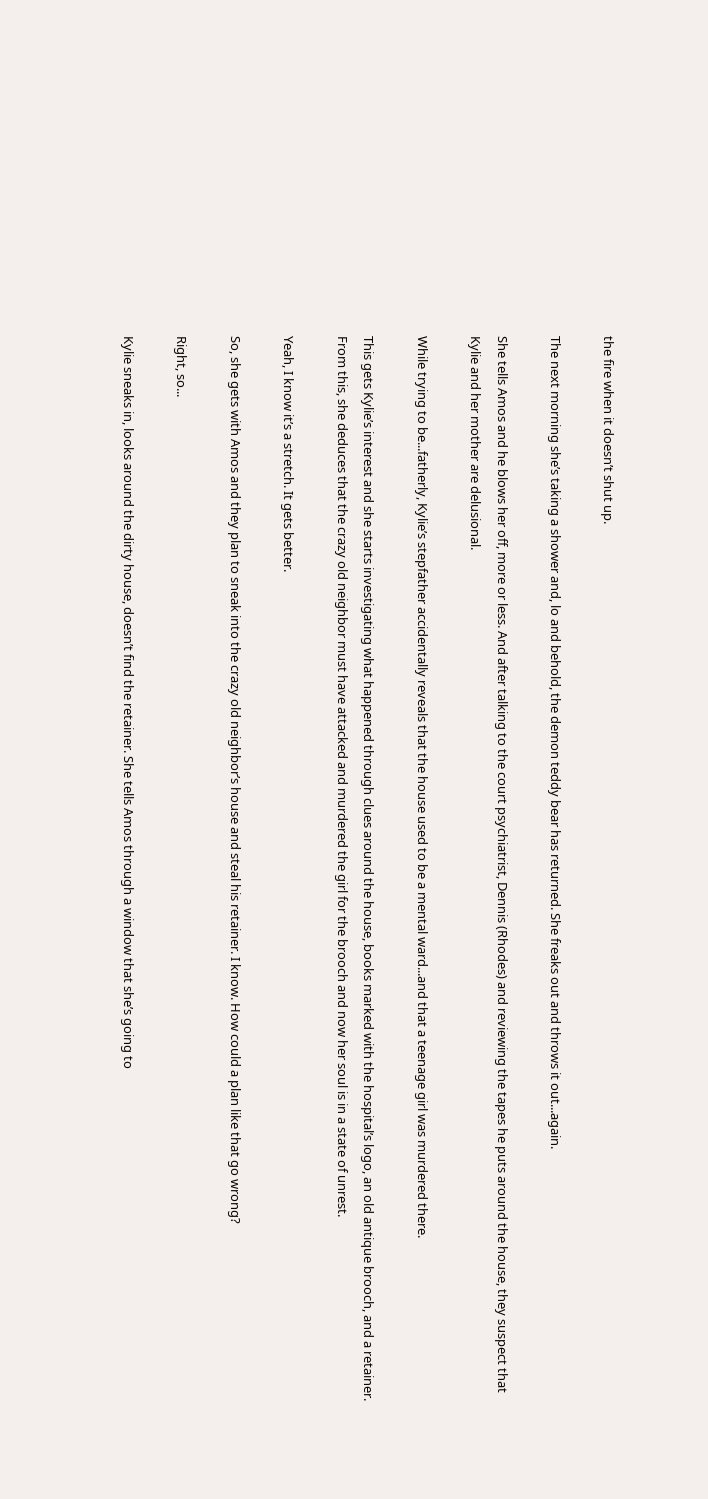the fire when it doesn’t shut up.

The next morning she’s taking a shower and, lo and behold, the demon teddy bear has returned. She freaks out and throws it out...again.

She tells Amos and he blows her off, more or less. And after talking to the court psychiatrist, Dennis (Rhodes) and reviewing the tapes he puts around the house, they suspect that Kylie and her mother are delusional.

While trying to be...fatherly, Kylie’s stepfather accidentally reveals that the house used to be a mental ward...and that a teenage girl was murdered there.

This gets Kylie’s interest and she starts investigating what happened through clues around the house, books marked with the hospital’s logo, an old antique brooch, and a retainer. From this, she deduces that the crazy old neighbor must have attacked and murdered the girl for the brooch and now her soul is in a state of unrest.

Yeah, I know it’s a stretch. It gets better.

So, she gets with Amos and they plan to sneak into the crazy old neighbor’s house and steal his retainer. I know. How could a plan like that go wrong?

Right, so...

Kylie sneaks in, looks around the dirty house, doesn’t find the retainer. She tells Amos through a window that she’s going to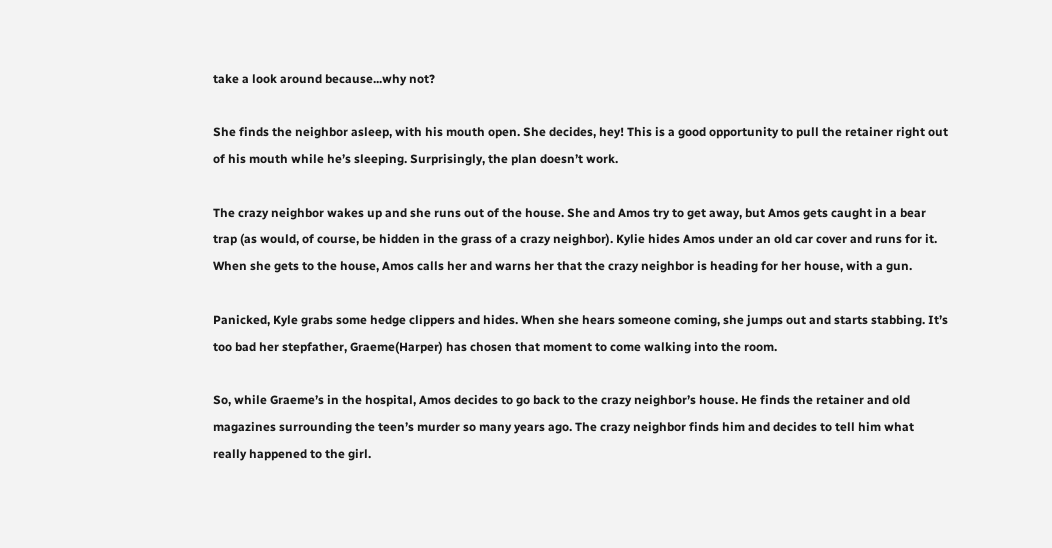take a look around because...why not?

She finds the neighbor asleep, with his mouth open. She decides, hey! This is a good opportunity to pull the retainer right out of his mouth while he’s sleeping. Surprisingly, the plan doesn’t work.

The crazy neighbor wakes up and she runs out of the house. She and Amos try to get away, but Amos gets caught in a bear trap (as would, of course, be hidden in the grass of a crazy neighbor). Kylie hides Amos under an old car cover and runs for it. When she gets to the house, Amos calls her and warns her that the crazy neighbor is heading for her house, with a gun.

Panicked, Kyle grabs some hedge clippers and hides. When she hears someone coming, she jumps out and starts stabbing. It’s too bad her stepfather, Graeme(Harper) has chosen that moment to come walking into the room.

So, while Graeme’s in the hospital, Amos decides to go back to the crazy neighbor’s house. He finds the retainer and old magazines surrounding the teen’s murder so many years ago. The crazy neighbor finds him and decides to tell him what really happened to the girl.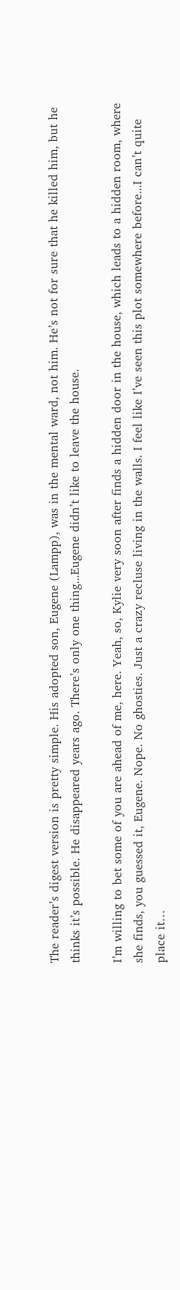The reader’s digest version is pretty simple. His adopted son, Eugene (Lampp), was in the mental ward, not him. He’s not for sure that he killed him, but he thinks it’s possible. He disappeared years ago. There’s only one thing...Eugene didn’t like to leave the house.

I’m willing to bet some of you are ahead of me, here. Yeah, so, Kylie very soon after finds a hidden door in the house, which leads to a hidden room, where she finds, you guessed it, Eugene. Nope. No ghosties. Just a crazy recluse living in the walls. I feel like I’ve seen this plot somewhere before...I can’t quite place it…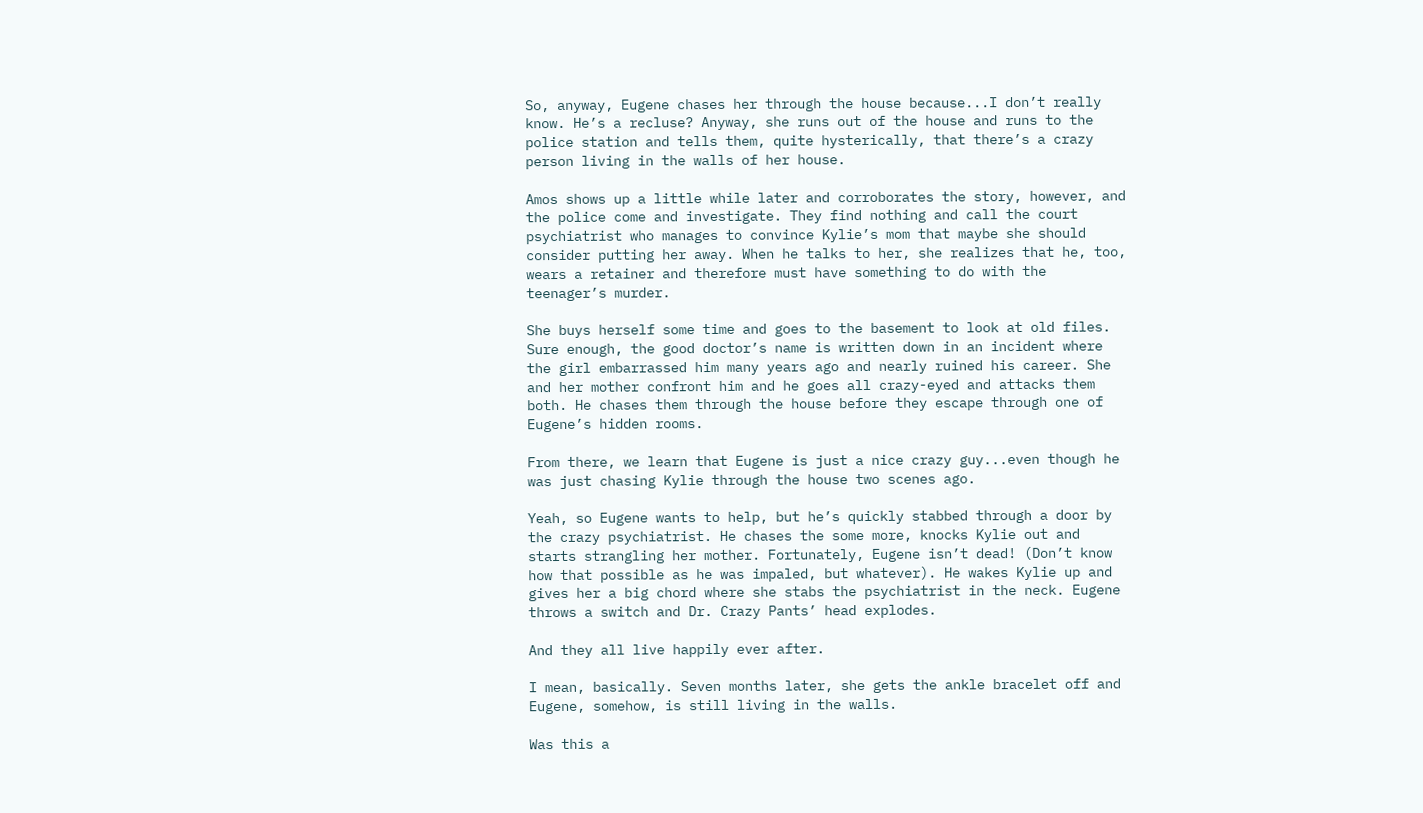So, anyway, Eugene chases her through the house because...I don’t really know. He’s a recluse? Anyway, she runs out of the house and runs to the police station and tells them, quite hysterically, that there’s a crazy person living in the walls of her house.

Amos shows up a little while later and corroborates the story, however, and the police come and investigate. They find nothing and call the court psychiatrist who manages to convince Kylie’s mom that maybe she should consider putting her away. When he talks to her, she realizes that he, too, wears a retainer and therefore must have something to do with the teenager’s murder.

She buys herself some time and goes to the basement to look at old files. Sure enough, the good doctor’s name is written down in an incident where the girl embarrassed him many years ago and nearly ruined his career. She and her mother confront him and he goes all crazy-eyed and attacks them both. He chases them through the house before they escape through one of Eugene’s hidden rooms.

From there, we learn that Eugene is just a nice crazy guy...even though he was just chasing Kylie through the house two scenes ago.

Yeah, so Eugene wants to help, but he’s quickly stabbed through a door by the crazy psychiatrist. He chases the some more, knocks Kylie out and starts strangling her mother. Fortunately, Eugene isn’t dead! (Don’t know how that possible as he was impaled, but whatever). He wakes Kylie up and gives her a big chord where she stabs the psychiatrist in the neck. Eugene throws a switch and Dr. Crazy Pants’ head explodes.

And they all live happily ever after.

I mean, basically. Seven months later, she gets the ankle bracelet off and Eugene, somehow, is still living in the walls.

Was this a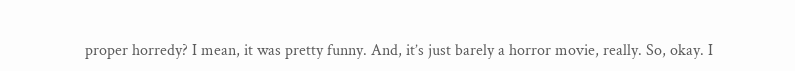proper horredy? I mean, it was pretty funny. And, it’s just barely a horror movie, really. So, okay. I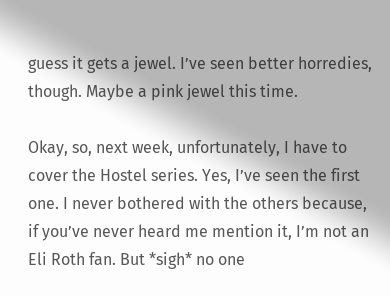guess it gets a jewel. I’ve seen better horredies, though. Maybe a pink jewel this time.

Okay, so, next week, unfortunately, I have to cover the Hostel series. Yes, I’ve seen the first one. I never bothered with the others because, if you’ve never heard me mention it, I’m not an Eli Roth fan. But *sigh* no one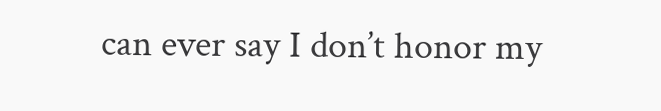can ever say I don’t honor my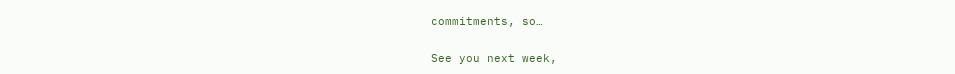commitments, so…

See you next week,